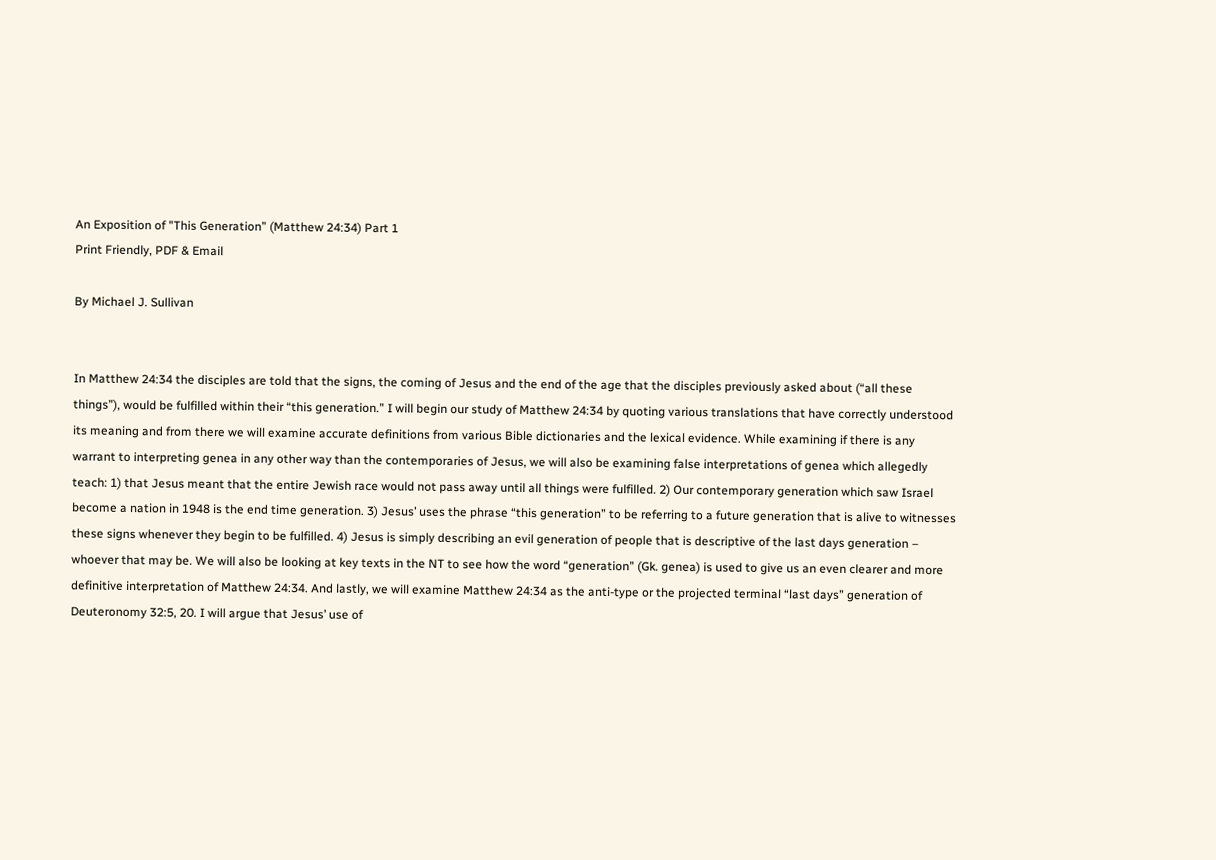An Exposition of "This Generation” (Matthew 24:34) Part 1
Print Friendly, PDF & Email

By Michael J. Sullivan


In Matthew 24:34 the disciples are told that the signs, the coming of Jesus and the end of the age that the disciples previously asked about (“all these things”), would be fulfilled within their “this generation.” I will begin our study of Matthew 24:34 by quoting various translations that have correctly understood its meaning and from there we will examine accurate definitions from various Bible dictionaries and the lexical evidence. While examining if there is any warrant to interpreting genea in any other way than the contemporaries of Jesus, we will also be examining false interpretations of genea which allegedly teach: 1) that Jesus meant that the entire Jewish race would not pass away until all things were fulfilled. 2) Our contemporary generation which saw Israel become a nation in 1948 is the end time generation. 3) Jesus’ uses the phrase “this generation” to be referring to a future generation that is alive to witnesses these signs whenever they begin to be fulfilled. 4) Jesus is simply describing an evil generation of people that is descriptive of the last days generation – whoever that may be. We will also be looking at key texts in the NT to see how the word “generation” (Gk. genea) is used to give us an even clearer and more definitive interpretation of Matthew 24:34. And lastly, we will examine Matthew 24:34 as the anti-type or the projected terminal “last days” generation of Deuteronomy 32:5, 20. I will argue that Jesus’ use of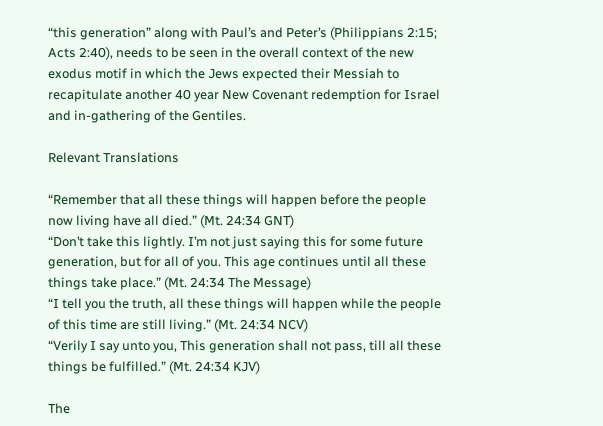“this generation” along with Paul’s and Peter’s (Philippians 2:15; Acts 2:40), needs to be seen in the overall context of the new exodus motif in which the Jews expected their Messiah to recapitulate another 40 year New Covenant redemption for Israel and in-gathering of the Gentiles.

Relevant Translations

“Remember that all these things will happen before the people now living have all died.” (Mt. 24:34 GNT)
“Don’t take this lightly. I’m not just saying this for some future generation, but for all of you. This age continues until all these things take place.” (Mt. 24:34 The Message)
“I tell you the truth, all these things will happen while the people of this time are still living.” (Mt. 24:34 NCV)
“Verily I say unto you, This generation shall not pass, till all these things be fulfilled.” (Mt. 24:34 KJV)

The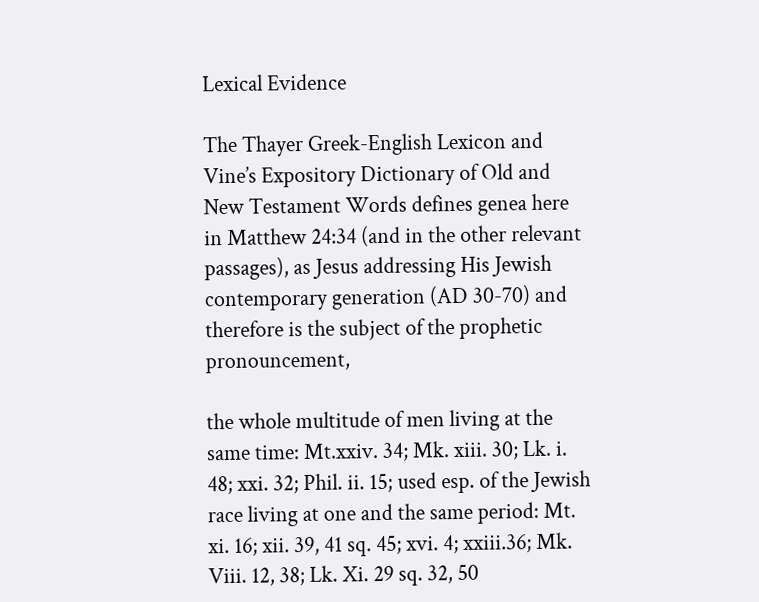Lexical Evidence

The Thayer Greek-English Lexicon and Vine’s Expository Dictionary of Old and New Testament Words defines genea here in Matthew 24:34 (and in the other relevant passages), as Jesus addressing His Jewish contemporary generation (AD 30-70) and therefore is the subject of the prophetic pronouncement,

the whole multitude of men living at the same time: Mt.xxiv. 34; Mk. xiii. 30; Lk. i. 48; xxi. 32; Phil. ii. 15; used esp. of the Jewish race living at one and the same period: Mt. xi. 16; xii. 39, 41 sq. 45; xvi. 4; xxiii.36; Mk. Viii. 12, 38; Lk. Xi. 29 sq. 32, 50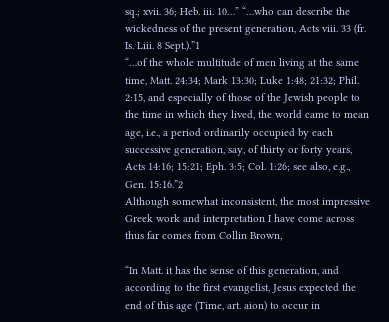sq.; xvii. 36; Heb. iii. 10…” “…who can describe the wickedness of the present generation, Acts viii. 33 (fr. Is. Liii. 8 Sept.).”1
“…of the whole multitude of men living at the same time, Matt. 24:34; Mark 13:30; Luke 1:48; 21:32; Phil. 2:15, and especially of those of the Jewish people to the time in which they lived, the world came to mean age, i.e., a period ordinarily occupied by each successive generation, say, of thirty or forty years, Acts 14:16; 15:21; Eph. 3:5; Col. 1:26; see also, e.g., Gen. 15:16.”2
Although somewhat inconsistent, the most impressive Greek work and interpretation I have come across thus far comes from Collin Brown,

“In Matt. it has the sense of this generation, and according to the first evangelist, Jesus expected the end of this age (Time, art. aion) to occur in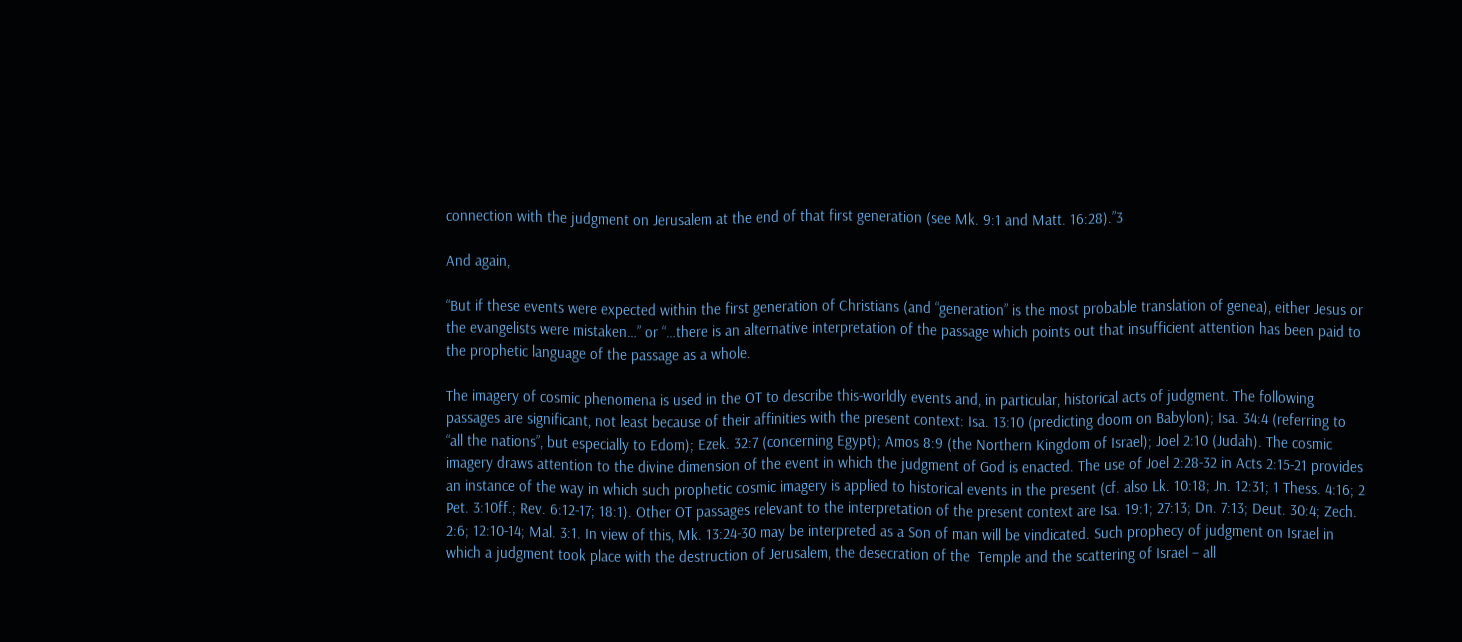connection with the judgment on Jerusalem at the end of that first generation (see Mk. 9:1 and Matt. 16:28).”3

And again,

“But if these events were expected within the first generation of Christians (and “generation” is the most probable translation of genea), either Jesus or the evangelists were mistaken…” or “…there is an alternative interpretation of the passage which points out that insufficient attention has been paid to the prophetic language of the passage as a whole.

The imagery of cosmic phenomena is used in the OT to describe this-worldly events and, in particular, historical acts of judgment. The following passages are significant, not least because of their affinities with the present context: Isa. 13:10 (predicting doom on Babylon); Isa. 34:4 (referring to “all the nations”, but especially to Edom); Ezek. 32:7 (concerning Egypt); Amos 8:9 (the Northern Kingdom of Israel); Joel 2:10 (Judah). The cosmic imagery draws attention to the divine dimension of the event in which the judgment of God is enacted. The use of Joel 2:28-32 in Acts 2:15-21 provides an instance of the way in which such prophetic cosmic imagery is applied to historical events in the present (cf. also Lk. 10:18; Jn. 12:31; 1 Thess. 4:16; 2 Pet. 3:10ff.; Rev. 6:12-17; 18:1). Other OT passages relevant to the interpretation of the present context are Isa. 19:1; 27:13; Dn. 7:13; Deut. 30:4; Zech. 2:6; 12:10-14; Mal. 3:1. In view of this, Mk. 13:24-30 may be interpreted as a Son of man will be vindicated. Such prophecy of judgment on Israel in which a judgment took place with the destruction of Jerusalem, the desecration of the  Temple and the scattering of Israel – all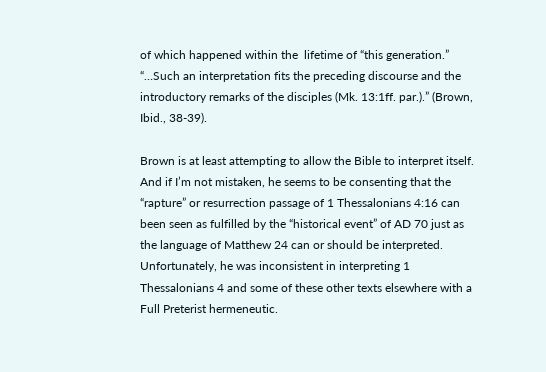of which happened within the  lifetime of “this generation.” “…Such an interpretation fits the preceding discourse and the introductory remarks of the disciples (Mk. 13:1ff. par.).” (Brown, Ibid., 38-39).

Brown is at least attempting to allow the Bible to interpret itself.  And if I’m not mistaken, he seems to be consenting that the “rapture” or resurrection passage of 1 Thessalonians 4:16 can been seen as fulfilled by the “historical event” of AD 70 just as the language of Matthew 24 can or should be interpreted.  Unfortunately, he was inconsistent in interpreting 1 Thessalonians 4 and some of these other texts elsewhere with a Full Preterist hermeneutic.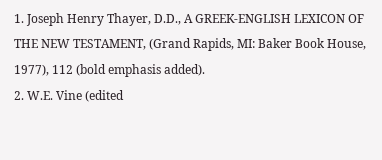1. Joseph Henry Thayer, D.D., A GREEK-ENGLISH LEXICON OF THE NEW TESTAMENT, (Grand Rapids, MI: Baker Book House, 1977), 112 (bold emphasis added).
2. W.E. Vine (edited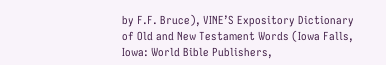by F.F. Bruce), VINE’S Expository Dictionary of Old and New Testament Words (Iowa Falls, Iowa: World Bible Publishers,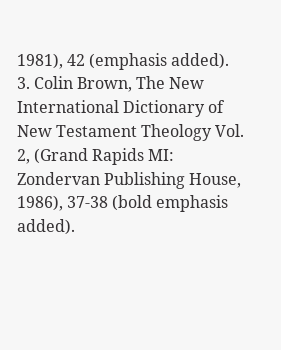1981), 42 (emphasis added).
3. Colin Brown, The New International Dictionary of New Testament Theology Vol. 2, (Grand Rapids MI: Zondervan Publishing House, 1986), 37-38 (bold emphasis added).